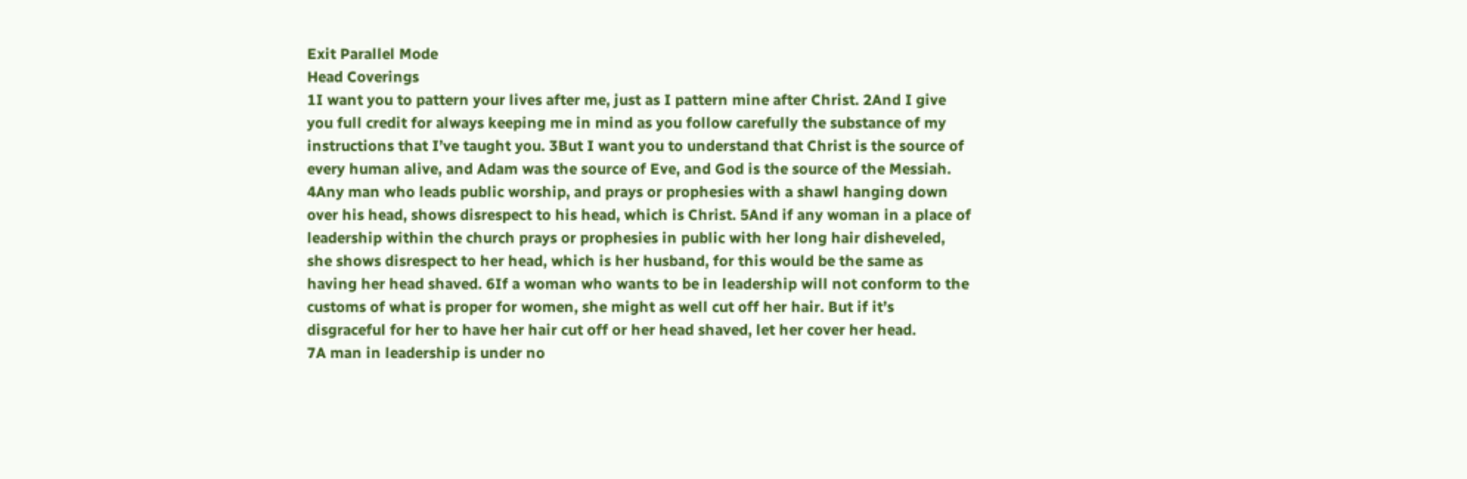Exit Parallel Mode
Head Coverings
1I want you to pattern your lives after me, just as I pattern mine after Christ. 2And I give you full credit for always keeping me in mind as you follow carefully the substance of my instructions that I’ve taught you. 3But I want you to understand that Christ is the source of every human alive, and Adam was the source of Eve, and God is the source of the Messiah.
4Any man who leads public worship, and prays or prophesies with a shawl hanging down over his head, shows disrespect to his head, which is Christ. 5And if any woman in a place of leadership within the church prays or prophesies in public with her long hair disheveled, she shows disrespect to her head, which is her husband, for this would be the same as having her head shaved. 6If a woman who wants to be in leadership will not conform to the customs of what is proper for women, she might as well cut off her hair. But if it’s disgraceful for her to have her hair cut off or her head shaved, let her cover her head.
7A man in leadership is under no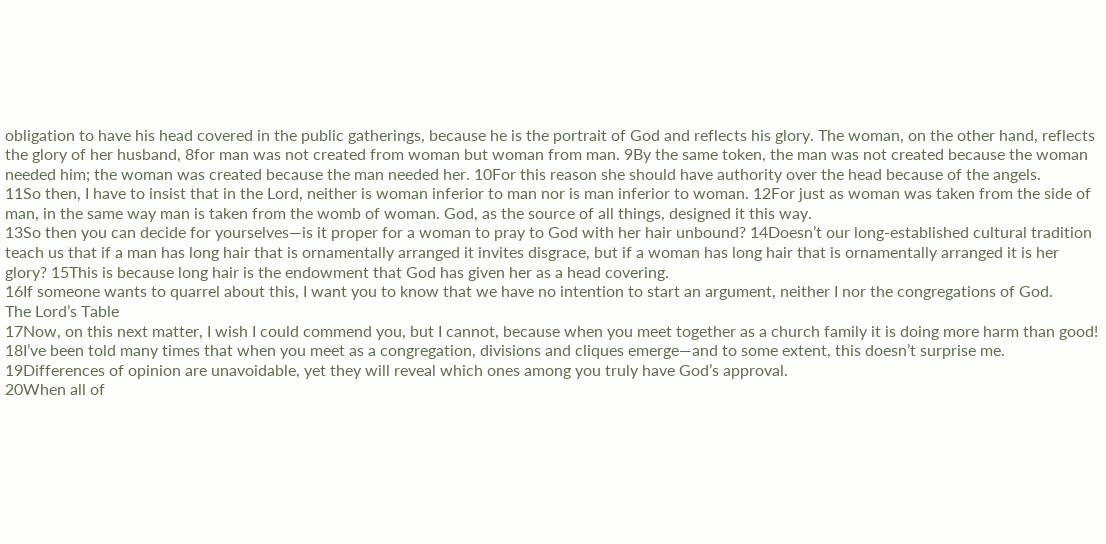obligation to have his head covered in the public gatherings, because he is the portrait of God and reflects his glory. The woman, on the other hand, reflects the glory of her husband, 8for man was not created from woman but woman from man. 9By the same token, the man was not created because the woman needed him; the woman was created because the man needed her. 10For this reason she should have authority over the head because of the angels.
11So then, I have to insist that in the Lord, neither is woman inferior to man nor is man inferior to woman. 12For just as woman was taken from the side of man, in the same way man is taken from the womb of woman. God, as the source of all things, designed it this way.
13So then you can decide for yourselves—is it proper for a woman to pray to God with her hair unbound? 14Doesn’t our long-established cultural tradition teach us that if a man has long hair that is ornamentally arranged it invites disgrace, but if a woman has long hair that is ornamentally arranged it is her glory? 15This is because long hair is the endowment that God has given her as a head covering.
16If someone wants to quarrel about this, I want you to know that we have no intention to start an argument, neither I nor the congregations of God.
The Lord’s Table
17Now, on this next matter, I wish I could commend you, but I cannot, because when you meet together as a church family it is doing more harm than good! 18I’ve been told many times that when you meet as a congregation, divisions and cliques emerge—and to some extent, this doesn’t surprise me. 19Differences of opinion are unavoidable, yet they will reveal which ones among you truly have God’s approval.
20When all of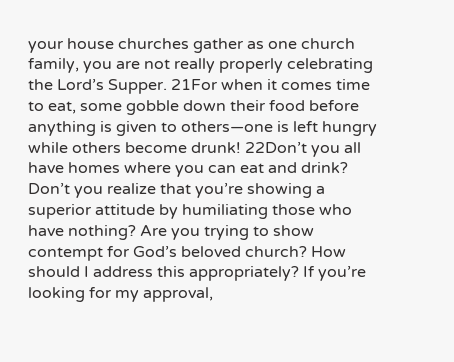your house churches gather as one church family, you are not really properly celebrating the Lord’s Supper. 21For when it comes time to eat, some gobble down their food before anything is given to others—one is left hungry while others become drunk! 22Don’t you all have homes where you can eat and drink? Don’t you realize that you’re showing a superior attitude by humiliating those who have nothing? Are you trying to show contempt for God’s beloved church? How should I address this appropriately? If you’re looking for my approval,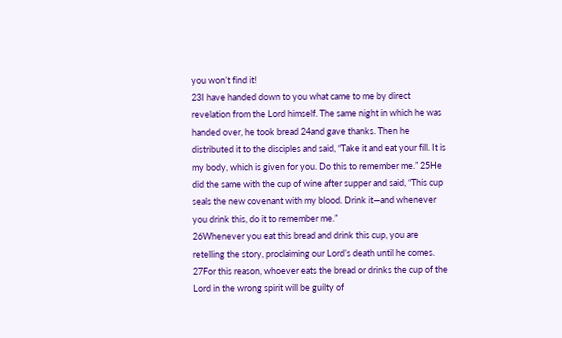you won’t find it!
23I have handed down to you what came to me by direct revelation from the Lord himself. The same night in which he was handed over, he took bread 24and gave thanks. Then he distributed it to the disciples and said, “Take it and eat your fill. It is my body, which is given for you. Do this to remember me.” 25He did the same with the cup of wine after supper and said, “This cup seals the new covenant with my blood. Drink it—and whenever you drink this, do it to remember me.”
26Whenever you eat this bread and drink this cup, you are retelling the story, proclaiming our Lord’s death until he comes. 27For this reason, whoever eats the bread or drinks the cup of the Lord in the wrong spirit will be guilty of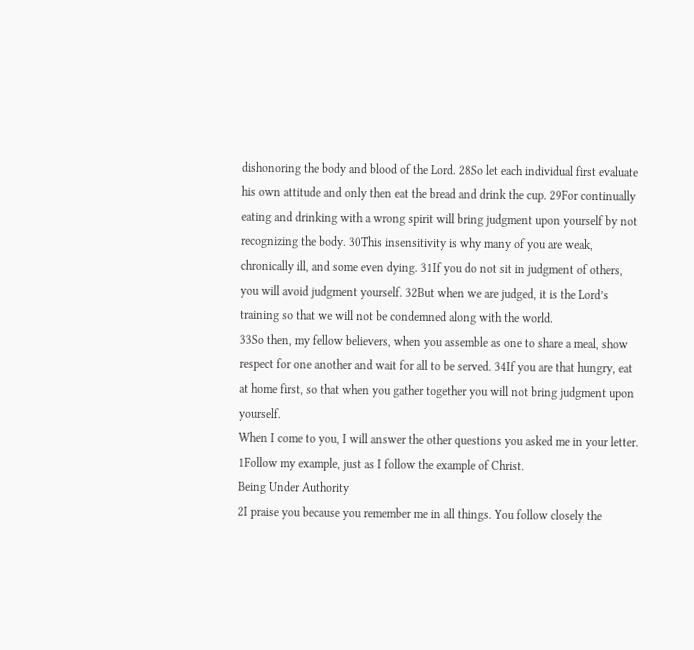dishonoring the body and blood of the Lord. 28So let each individual first evaluate his own attitude and only then eat the bread and drink the cup. 29For continually eating and drinking with a wrong spirit will bring judgment upon yourself by not recognizing the body. 30This insensitivity is why many of you are weak, chronically ill, and some even dying. 31If you do not sit in judgment of others, you will avoid judgment yourself. 32But when we are judged, it is the Lord’s training so that we will not be condemned along with the world.
33So then, my fellow believers, when you assemble as one to share a meal, show respect for one another and wait for all to be served. 34If you are that hungry, eat at home first, so that when you gather together you will not bring judgment upon yourself.
When I come to you, I will answer the other questions you asked me in your letter.
1Follow my example, just as I follow the example of Christ.
Being Under Authority
2I praise you because you remember me in all things. You follow closely the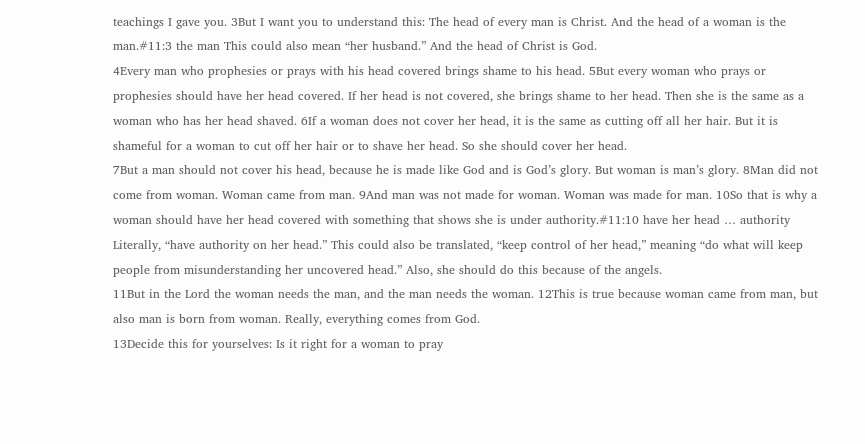teachings I gave you. 3But I want you to understand this: The head of every man is Christ. And the head of a woman is the man.#11:3 the man This could also mean “her husband.” And the head of Christ is God.
4Every man who prophesies or prays with his head covered brings shame to his head. 5But every woman who prays or prophesies should have her head covered. If her head is not covered, she brings shame to her head. Then she is the same as a woman who has her head shaved. 6If a woman does not cover her head, it is the same as cutting off all her hair. But it is shameful for a woman to cut off her hair or to shave her head. So she should cover her head.
7But a man should not cover his head, because he is made like God and is God’s glory. But woman is man’s glory. 8Man did not come from woman. Woman came from man. 9And man was not made for woman. Woman was made for man. 10So that is why a woman should have her head covered with something that shows she is under authority.#11:10 have her head … authority Literally, “have authority on her head.” This could also be translated, “keep control of her head,” meaning “do what will keep people from misunderstanding her uncovered head.” Also, she should do this because of the angels.
11But in the Lord the woman needs the man, and the man needs the woman. 12This is true because woman came from man, but also man is born from woman. Really, everything comes from God.
13Decide this for yourselves: Is it right for a woman to pray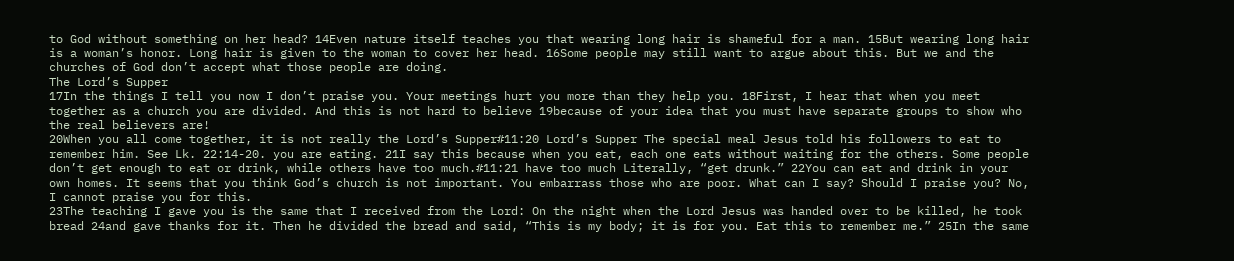to God without something on her head? 14Even nature itself teaches you that wearing long hair is shameful for a man. 15But wearing long hair is a woman’s honor. Long hair is given to the woman to cover her head. 16Some people may still want to argue about this. But we and the churches of God don’t accept what those people are doing.
The Lord’s Supper
17In the things I tell you now I don’t praise you. Your meetings hurt you more than they help you. 18First, I hear that when you meet together as a church you are divided. And this is not hard to believe 19because of your idea that you must have separate groups to show who the real believers are!
20When you all come together, it is not really the Lord’s Supper#11:20 Lord’s Supper The special meal Jesus told his followers to eat to remember him. See Lk. 22:14-20. you are eating. 21I say this because when you eat, each one eats without waiting for the others. Some people don’t get enough to eat or drink, while others have too much.#11:21 have too much Literally, “get drunk.” 22You can eat and drink in your own homes. It seems that you think God’s church is not important. You embarrass those who are poor. What can I say? Should I praise you? No, I cannot praise you for this.
23The teaching I gave you is the same that I received from the Lord: On the night when the Lord Jesus was handed over to be killed, he took bread 24and gave thanks for it. Then he divided the bread and said, “This is my body; it is for you. Eat this to remember me.” 25In the same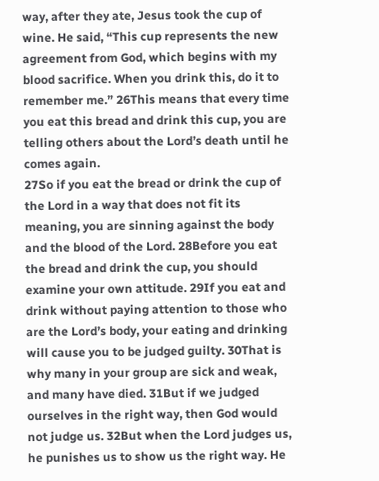way, after they ate, Jesus took the cup of wine. He said, “This cup represents the new agreement from God, which begins with my blood sacrifice. When you drink this, do it to remember me.” 26This means that every time you eat this bread and drink this cup, you are telling others about the Lord’s death until he comes again.
27So if you eat the bread or drink the cup of the Lord in a way that does not fit its meaning, you are sinning against the body and the blood of the Lord. 28Before you eat the bread and drink the cup, you should examine your own attitude. 29If you eat and drink without paying attention to those who are the Lord’s body, your eating and drinking will cause you to be judged guilty. 30That is why many in your group are sick and weak, and many have died. 31But if we judged ourselves in the right way, then God would not judge us. 32But when the Lord judges us, he punishes us to show us the right way. He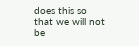does this so that we will not be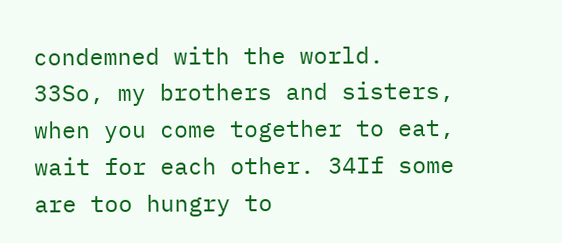condemned with the world.
33So, my brothers and sisters, when you come together to eat, wait for each other. 34If some are too hungry to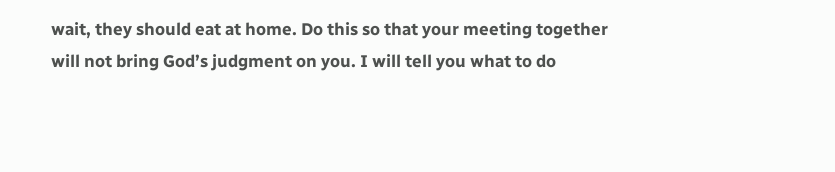wait, they should eat at home. Do this so that your meeting together will not bring God’s judgment on you. I will tell you what to do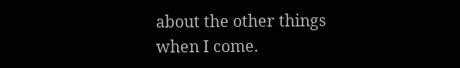about the other things when I come.